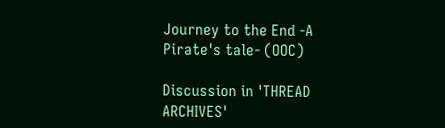Journey to the End -A Pirate's tale- (OOC)

Discussion in 'THREAD ARCHIVES'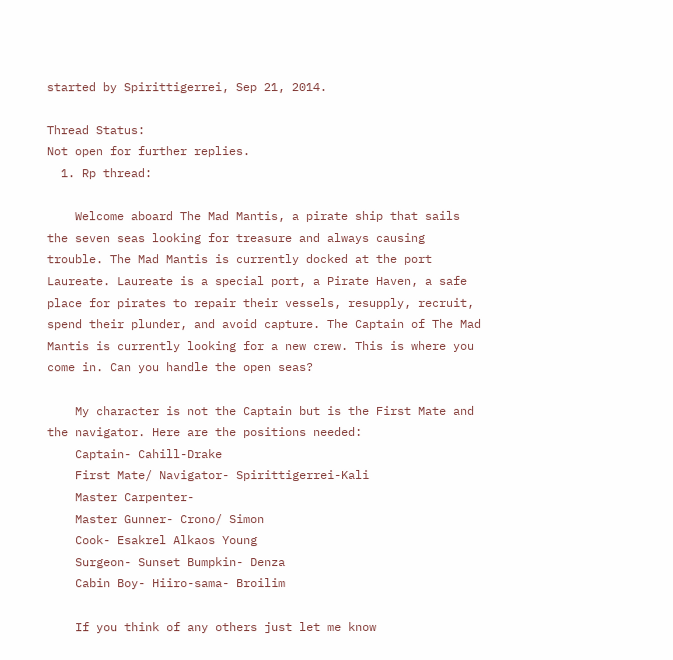started by Spirittigerrei, Sep 21, 2014.

Thread Status:
Not open for further replies.
  1. Rp thread:

    Welcome aboard The Mad Mantis, a pirate ship that sails the seven seas looking for treasure and always causing trouble. The Mad Mantis is currently docked at the port Laureate. Laureate is a special port, a Pirate Haven, a safe place for pirates to repair their vessels, resupply, recruit, spend their plunder, and avoid capture. The Captain of The Mad Mantis is currently looking for a new crew. This is where you come in. Can you handle the open seas?

    My character is not the Captain but is the First Mate and the navigator. Here are the positions needed:
    Captain- Cahill-Drake
    First Mate/ Navigator- Spirittigerrei-Kali
    Master Carpenter-
    Master Gunner- Crono/ Simon
    Cook- Esakrel Alkaos Young
    Surgeon- Sunset Bumpkin- Denza
    Cabin Boy- Hiiro-sama- Broilim

    If you think of any others just let me know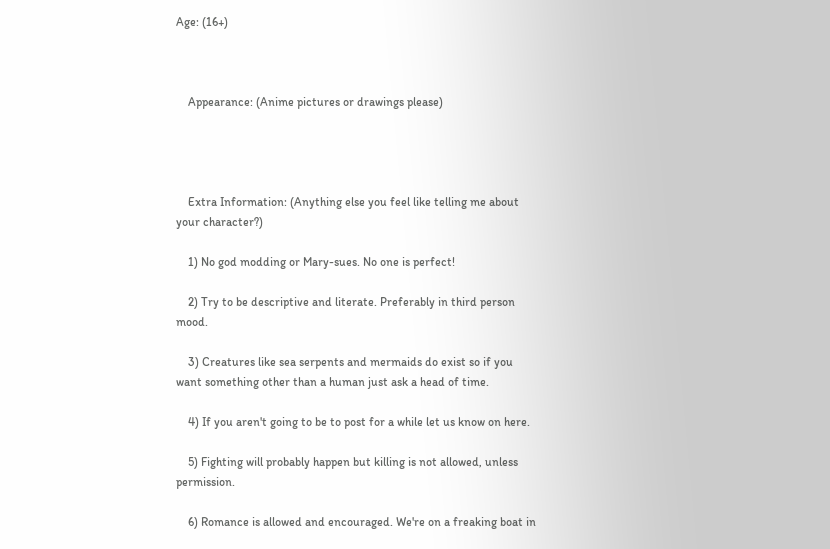Age: (16+)



    Appearance: (Anime pictures or drawings please)




    Extra Information: (Anything else you feel like telling me about your character?)

    1) No god modding or Mary-sues. No one is perfect!

    2) Try to be descriptive and literate. Preferably in third person mood.

    3) Creatures like sea serpents and mermaids do exist so if you want something other than a human just ask a head of time.

    4) If you aren't going to be to post for a while let us know on here.

    5) Fighting will probably happen but killing is not allowed, unless permission.

    6) Romance is allowed and encouraged. We're on a freaking boat in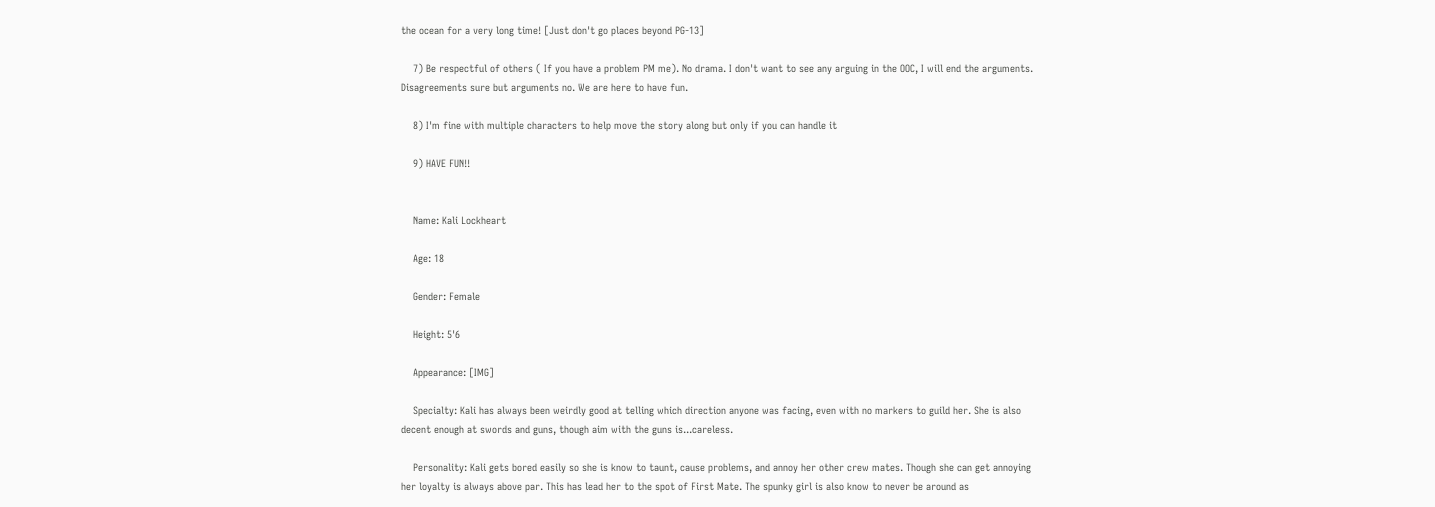the ocean for a very long time! [Just don't go places beyond PG-13]

    7) Be respectful of others ( If you have a problem PM me). No drama. I don't want to see any arguing in the OOC, I will end the arguments. Disagreements sure but arguments no. We are here to have fun.

    8) I'm fine with multiple characters to help move the story along but only if you can handle it

    9) HAVE FUN!!


    Name: Kali Lockheart

    Age: 18

    Gender: Female

    Height: 5'6

    Appearance: [IMG]

    Specialty: Kali has always been weirdly good at telling which direction anyone was facing, even with no markers to guild her. She is also decent enough at swords and guns, though aim with the guns is...careless.

    Personality: Kali gets bored easily so she is know to taunt, cause problems, and annoy her other crew mates. Though she can get annoying her loyalty is always above par. This has lead her to the spot of First Mate. The spunky girl is also know to never be around as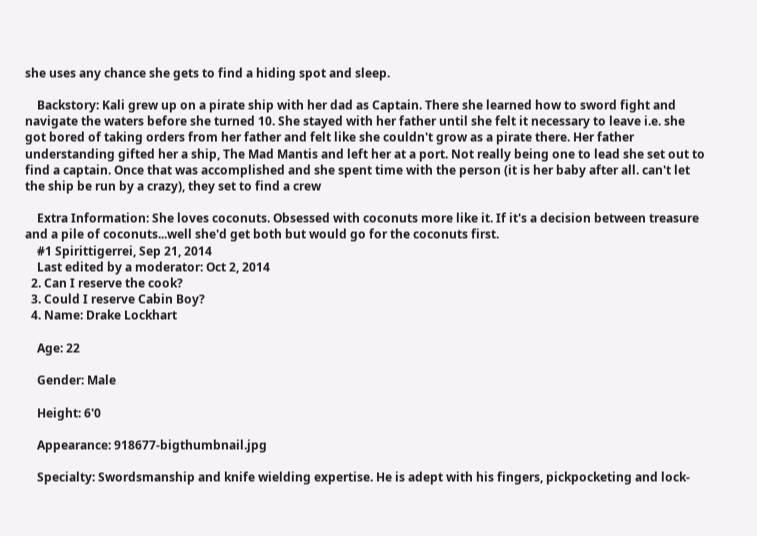she uses any chance she gets to find a hiding spot and sleep.

    Backstory: Kali grew up on a pirate ship with her dad as Captain. There she learned how to sword fight and navigate the waters before she turned 10. She stayed with her father until she felt it necessary to leave i.e. she got bored of taking orders from her father and felt like she couldn't grow as a pirate there. Her father understanding gifted her a ship, The Mad Mantis and left her at a port. Not really being one to lead she set out to find a captain. Once that was accomplished and she spent time with the person (it is her baby after all. can't let the ship be run by a crazy), they set to find a crew

    Extra Information: She loves coconuts. Obsessed with coconuts more like it. If it's a decision between treasure and a pile of coconuts...well she'd get both but would go for the coconuts first.
    #1 Spirittigerrei, Sep 21, 2014
    Last edited by a moderator: Oct 2, 2014
  2. Can I reserve the cook?
  3. Could I reserve Cabin Boy?
  4. Name: Drake Lockhart

    Age: 22

    Gender: Male

    Height: 6'0

    Appearance: 918677-bigthumbnail.jpg

    Specialty: Swordsmanship and knife wielding expertise. He is adept with his fingers, pickpocketing and lock-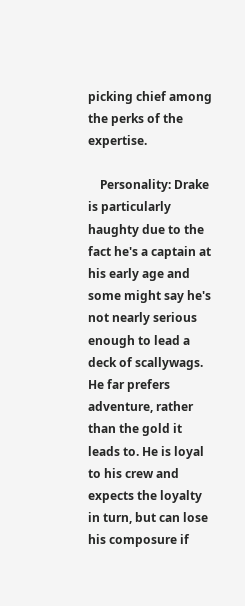picking chief among the perks of the expertise.

    Personality: Drake is particularly haughty due to the fact he's a captain at his early age and some might say he's not nearly serious enough to lead a deck of scallywags. He far prefers adventure, rather than the gold it leads to. He is loyal to his crew and expects the loyalty in turn, but can lose his composure if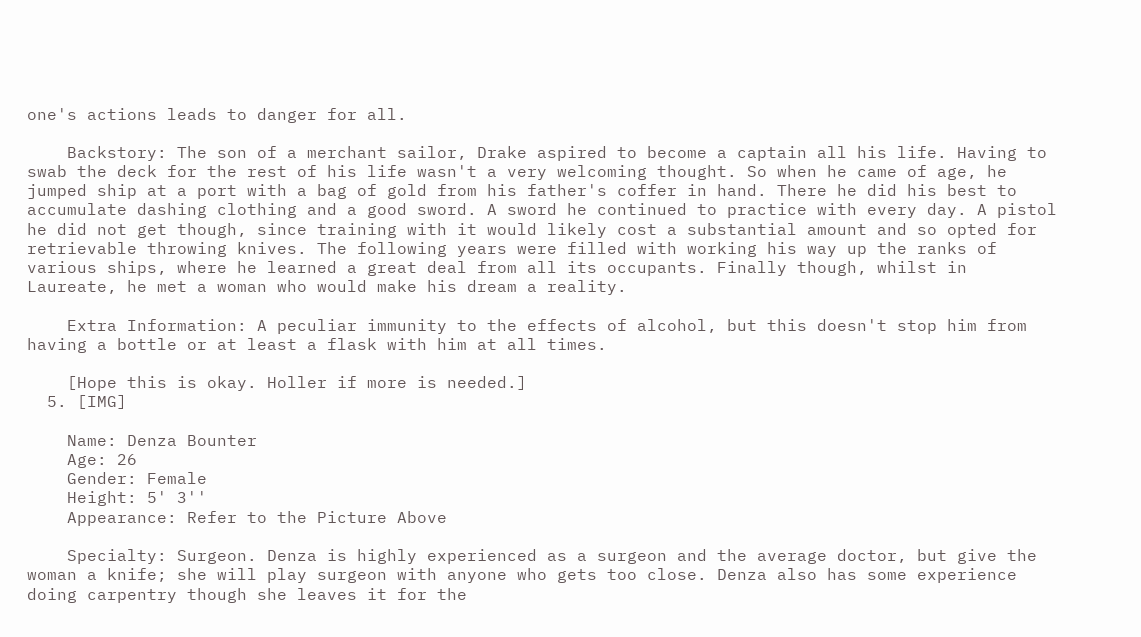one's actions leads to danger for all.

    Backstory: The son of a merchant sailor, Drake aspired to become a captain all his life. Having to swab the deck for the rest of his life wasn't a very welcoming thought. So when he came of age, he jumped ship at a port with a bag of gold from his father's coffer in hand. There he did his best to accumulate dashing clothing and a good sword. A sword he continued to practice with every day. A pistol he did not get though, since training with it would likely cost a substantial amount and so opted for retrievable throwing knives. The following years were filled with working his way up the ranks of various ships, where he learned a great deal from all its occupants. Finally though, whilst in Laureate, he met a woman who would make his dream a reality.

    Extra Information: A peculiar immunity to the effects of alcohol, but this doesn't stop him from having a bottle or at least a flask with him at all times.

    [Hope this is okay. Holler if more is needed.]
  5. [IMG]

    Name: Denza Bounter
    Age: 26
    Gender: Female
    Height: 5' 3''
    Appearance: Refer to the Picture Above

    Specialty: Surgeon. Denza is highly experienced as a surgeon and the average doctor, but give the woman a knife; she will play surgeon with anyone who gets too close. Denza also has some experience doing carpentry though she leaves it for the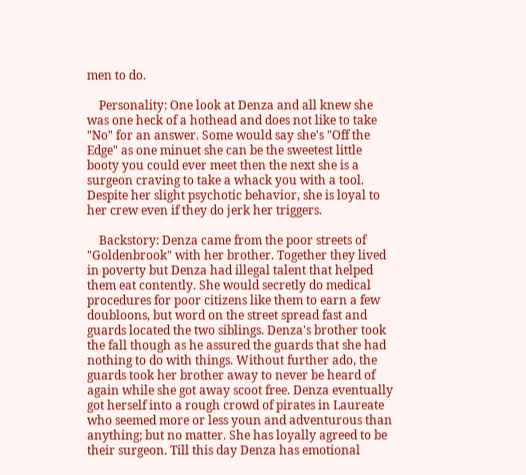men to do.

    Personality: One look at Denza and all knew she was one heck of a hothead and does not like to take "No" for an answer. Some would say she's "Off the Edge" as one minuet she can be the sweetest little booty you could ever meet then the next she is a surgeon craving to take a whack you with a tool. Despite her slight psychotic behavior, she is loyal to her crew even if they do jerk her triggers.

    Backstory: Denza came from the poor streets of "Goldenbrook" with her brother. Together they lived in poverty but Denza had illegal talent that helped them eat contently. She would secretly do medical procedures for poor citizens like them to earn a few doubloons, but word on the street spread fast and guards located the two siblings. Denza's brother took the fall though as he assured the guards that she had nothing to do with things. Without further ado, the guards took her brother away to never be heard of again while she got away scoot free. Denza eventually got herself into a rough crowd of pirates in Laureate who seemed more or less youn and adventurous than anything; but no matter. She has loyally agreed to be their surgeon. Till this day Denza has emotional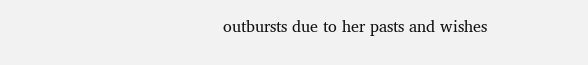outbursts due to her pasts and wishes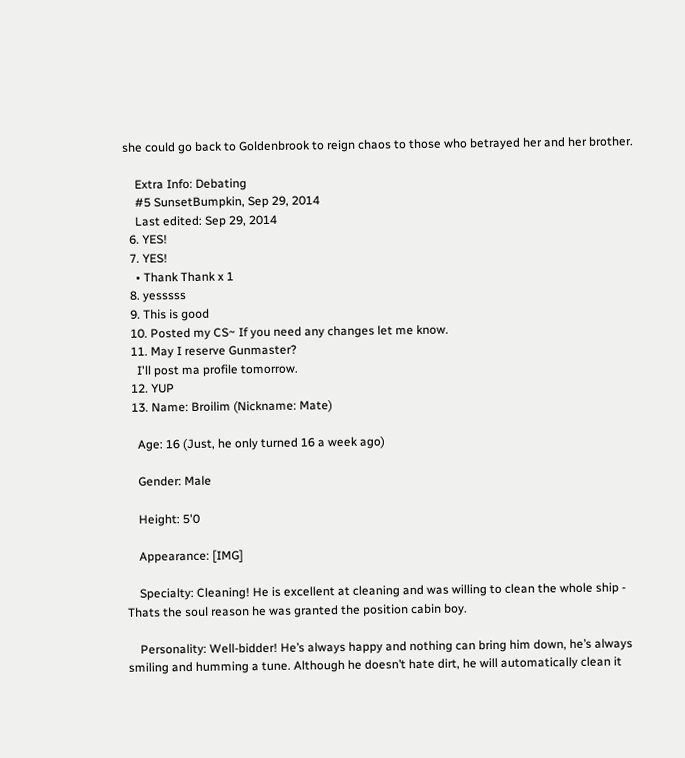she could go back to Goldenbrook to reign chaos to those who betrayed her and her brother.

    Extra Info: Debating
    #5 SunsetBumpkin, Sep 29, 2014
    Last edited: Sep 29, 2014
  6. YES!
  7. YES!
    • Thank Thank x 1
  8. yesssss
  9. This is good
  10. Posted my CS~ If you need any changes let me know.
  11. May I reserve Gunmaster?
    I'll post ma profile tomorrow.
  12. YUP
  13. Name: Broilim (Nickname: Mate)

    Age: 16 (Just, he only turned 16 a week ago)

    Gender: Male

    Height: 5'0

    Appearance: [IMG]

    Specialty: Cleaning! He is excellent at cleaning and was willing to clean the whole ship - Thats the soul reason he was granted the position cabin boy.

    Personality: Well-bidder! He’s always happy and nothing can bring him down, he’s always smiling and humming a tune. Although he doesn’t hate dirt, he will automatically clean it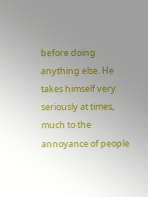before doing anything else. He takes himself very seriously at times, much to the annoyance of people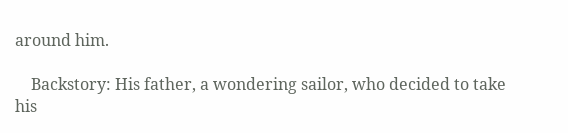around him.

    Backstory: His father, a wondering sailor, who decided to take his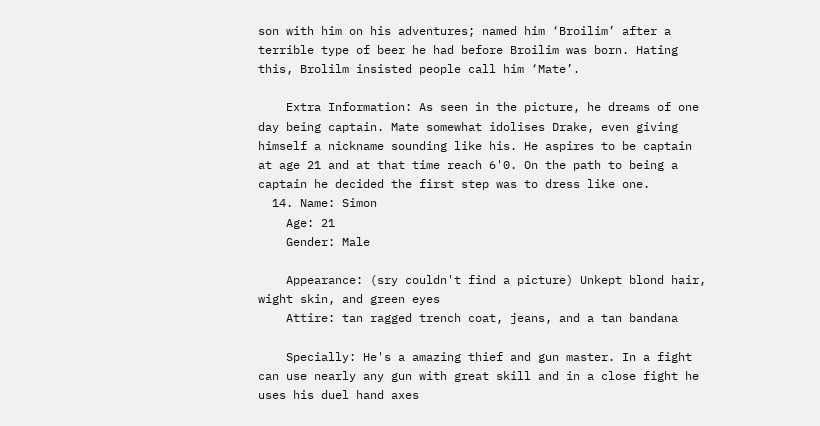son with him on his adventures; named him ‘Broilim’ after a terrible type of beer he had before Broilim was born. Hating this, Brolilm insisted people call him ‘Mate’.

    Extra Information: As seen in the picture, he dreams of one day being captain. Mate somewhat idolises Drake, even giving himself a nickname sounding like his. He aspires to be captain at age 21 and at that time reach 6'0. On the path to being a captain he decided the first step was to dress like one.
  14. Name: Simon
    Age: 21
    Gender: Male

    Appearance: (sry couldn't find a picture) Unkept blond hair, wight skin, and green eyes
    Attire: tan ragged trench coat, jeans, and a tan bandana

    Specially: He's a amazing thief and gun master. In a fight can use nearly any gun with great skill and in a close fight he uses his duel hand axes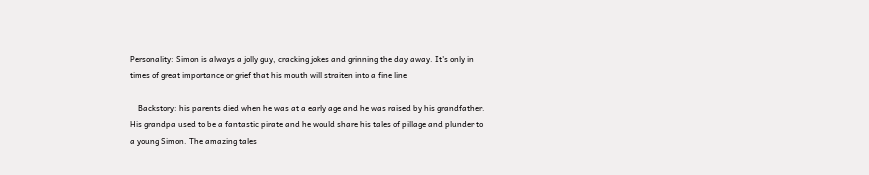Personality: Simon is always a jolly guy, cracking jokes and grinning the day away. It's only in times of great importance or grief that his mouth will straiten into a fine line

    Backstory: his parents died when he was at a early age and he was raised by his grandfather. His grandpa used to be a fantastic pirate and he would share his tales of pillage and plunder to a young Simon. The amazing tales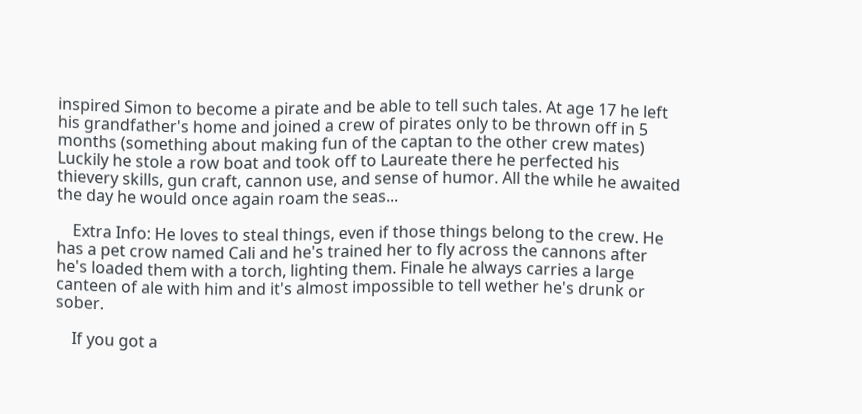inspired Simon to become a pirate and be able to tell such tales. At age 17 he left his grandfather's home and joined a crew of pirates only to be thrown off in 5 months (something about making fun of the captan to the other crew mates) Luckily he stole a row boat and took off to Laureate there he perfected his thievery skills, gun craft, cannon use, and sense of humor. All the while he awaited the day he would once again roam the seas...

    Extra Info: He loves to steal things, even if those things belong to the crew. He has a pet crow named Cali and he's trained her to fly across the cannons after he's loaded them with a torch, lighting them. Finale he always carries a large canteen of ale with him and it's almost impossible to tell wether he's drunk or sober.

    If you got a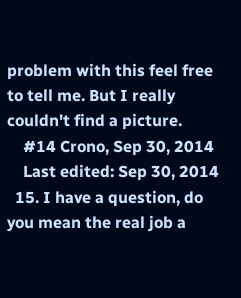problem with this feel free to tell me. But I really couldn't find a picture.
    #14 Crono, Sep 30, 2014
    Last edited: Sep 30, 2014
  15. I have a question, do you mean the real job a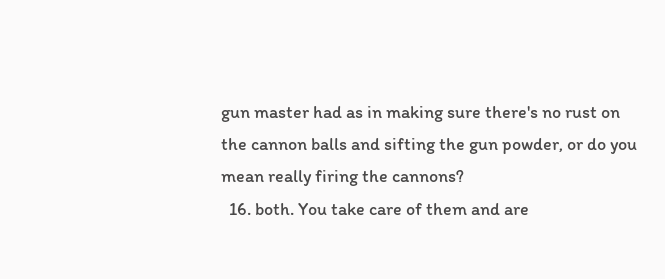gun master had as in making sure there's no rust on the cannon balls and sifting the gun powder, or do you mean really firing the cannons?
  16. both. You take care of them and are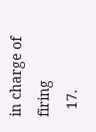in charge of firing
  17.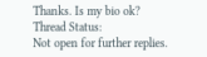Thanks. Is my bio ok?
Thread Status:
Not open for further replies.